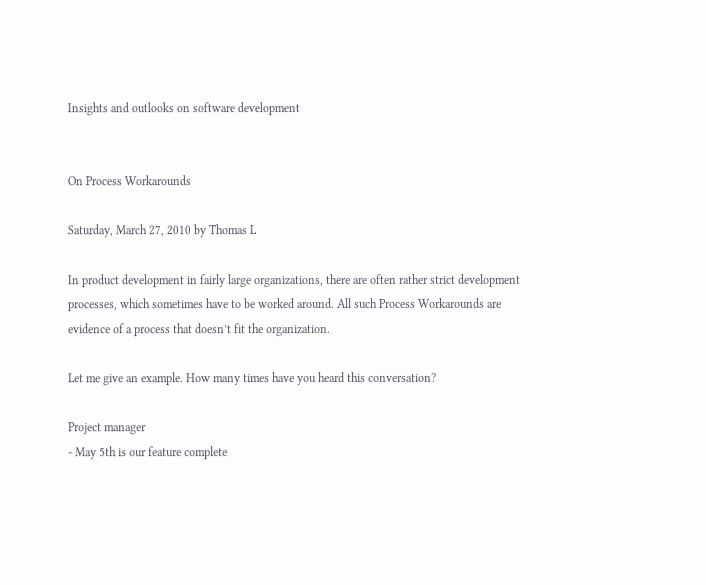Insights and outlooks on software development


On Process Workarounds

Saturday, March 27, 2010 by Thomas L

In product development in fairly large organizations, there are often rather strict development processes, which sometimes have to be worked around. All such Process Workarounds are evidence of a process that doesn’t fit the organization.

Let me give an example. How many times have you heard this conversation?

Project manager
- May 5th is our feature complete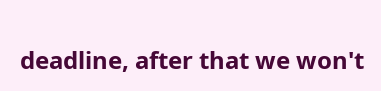deadline, after that we won't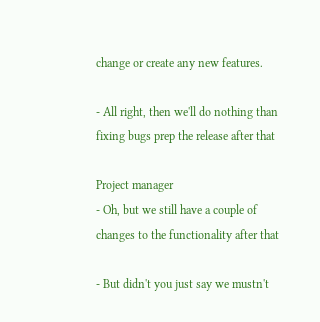change or create any new features.

- All right, then we'll do nothing than fixing bugs prep the release after that

Project manager
- Oh, but we still have a couple of changes to the functionality after that

- But didn't you just say we mustn't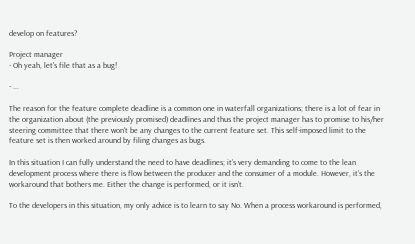develop on features?

Project manager
- Oh yeah, let's file that as a bug!

- ...

The reason for the feature complete deadline is a common one in waterfall organizations; there is a lot of fear in the organization about (the previously promised) deadlines and thus the project manager has to promise to his/her steering committee that there won't be any changes to the current feature set. This self-imposed limit to the feature set is then worked around by filing changes as bugs.

In this situation I can fully understand the need to have deadlines; it’s very demanding to come to the lean development process where there is flow between the producer and the consumer of a module. However, it’s the workaround that bothers me. Either the change is performed, or it isn’t.

To the developers in this situation, my only advice is to learn to say No. When a process workaround is performed,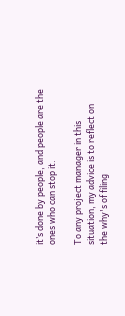it’s done by people, and people are the ones who can stop it.

To any project manager in this situation, my advice is to reflect on the why's of filing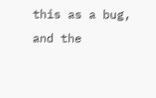this as a bug, and the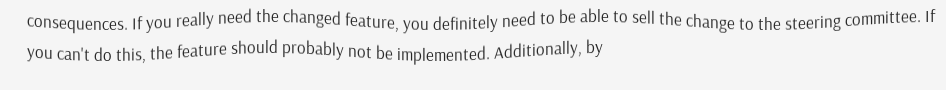consequences. If you really need the changed feature, you definitely need to be able to sell the change to the steering committee. If you can't do this, the feature should probably not be implemented. Additionally, by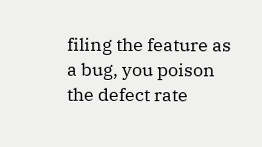filing the feature as a bug, you poison the defect rate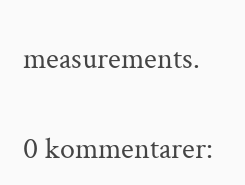measurements.

0 kommentarer: